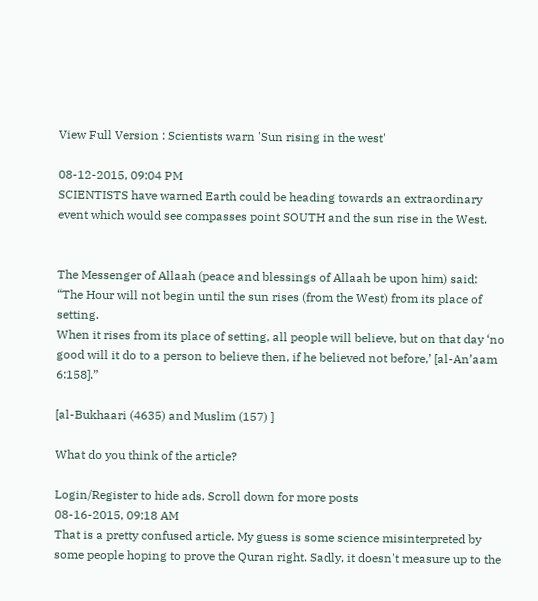View Full Version : Scientists warn 'Sun rising in the west'

08-12-2015, 09:04 PM
SCIENTISTS have warned Earth could be heading towards an extraordinary event which would see compasses point SOUTH and the sun rise in the West.


The Messenger of Allaah (peace and blessings of Allaah be upon him) said:
“The Hour will not begin until the sun rises (from the West) from its place of setting.
When it rises from its place of setting, all people will believe, but on that day ‘no good will it do to a person to believe then, if he believed not before,’ [al-An’aam 6:158].”

[al-Bukhaari (4635) and Muslim (157) ]

What do you think of the article?

Login/Register to hide ads. Scroll down for more posts
08-16-2015, 09:18 AM
That is a pretty confused article. My guess is some science misinterpreted by some people hoping to prove the Quran right. Sadly, it doesn't measure up to the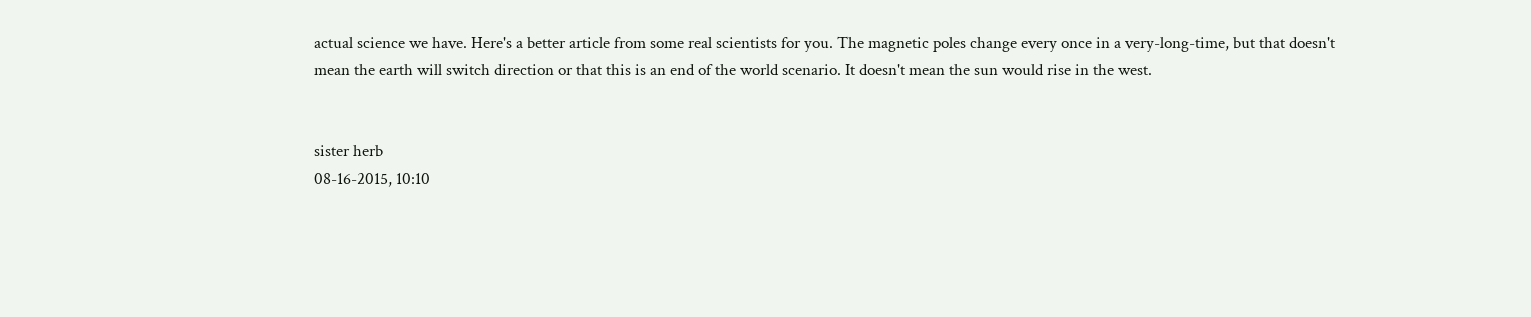actual science we have. Here's a better article from some real scientists for you. The magnetic poles change every once in a very-long-time, but that doesn't mean the earth will switch direction or that this is an end of the world scenario. It doesn't mean the sun would rise in the west.


sister herb
08-16-2015, 10:10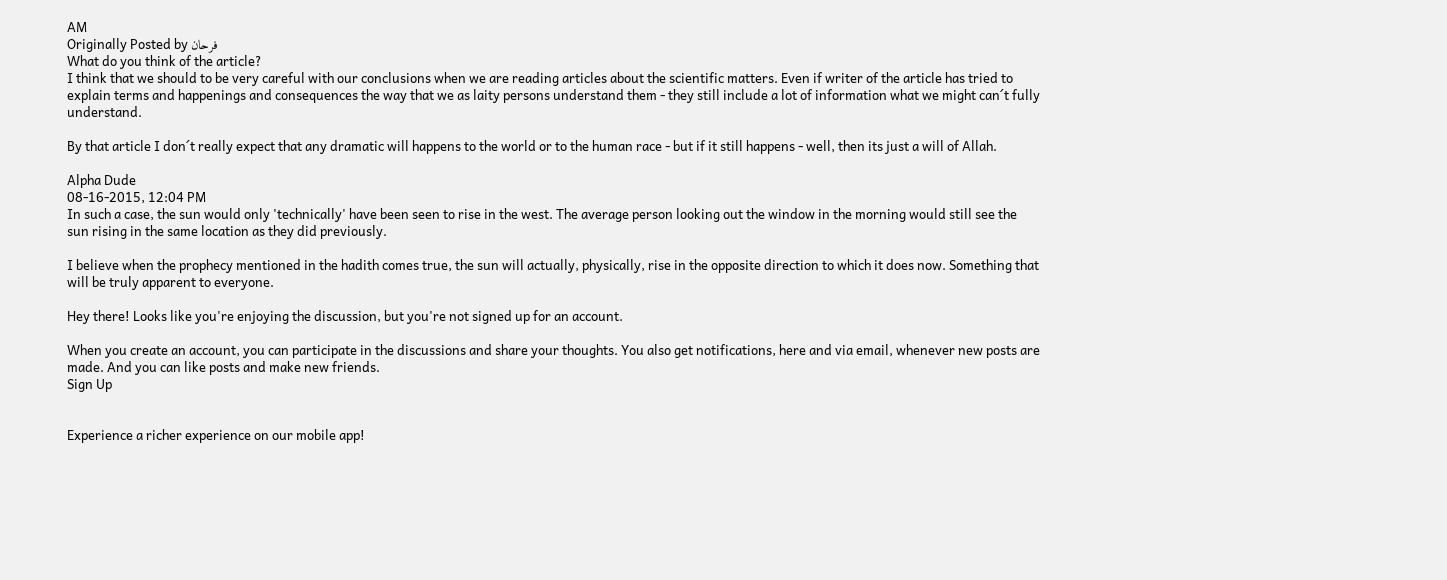AM
Originally Posted by فرحان
What do you think of the article?
I think that we should to be very careful with our conclusions when we are reading articles about the scientific matters. Even if writer of the article has tried to explain terms and happenings and consequences the way that we as laity persons understand them - they still include a lot of information what we might can´t fully understand.

By that article I don´t really expect that any dramatic will happens to the world or to the human race - but if it still happens - well, then its just a will of Allah.

Alpha Dude
08-16-2015, 12:04 PM
In such a case, the sun would only 'technically' have been seen to rise in the west. The average person looking out the window in the morning would still see the sun rising in the same location as they did previously.

I believe when the prophecy mentioned in the hadith comes true, the sun will actually, physically, rise in the opposite direction to which it does now. Something that will be truly apparent to everyone.

Hey there! Looks like you're enjoying the discussion, but you're not signed up for an account.

When you create an account, you can participate in the discussions and share your thoughts. You also get notifications, here and via email, whenever new posts are made. And you can like posts and make new friends.
Sign Up


Experience a richer experience on our mobile app!